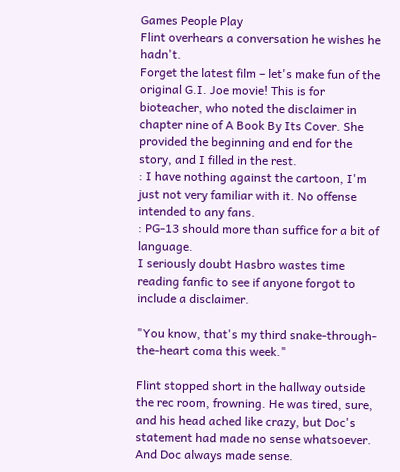Games People Play
Flint overhears a conversation he wishes he hadn't.
Forget the latest film – let's make fun of the original G.I. Joe movie! This is for bioteacher, who noted the disclaimer in chapter nine of A Book By Its Cover. She provided the beginning and end for the story, and I filled in the rest.
: I have nothing against the cartoon, I'm just not very familiar with it. No offense intended to any fans.
: PG-13 should more than suffice for a bit of language.
I seriously doubt Hasbro wastes time reading fanfic to see if anyone forgot to include a disclaimer.

"You know, that's my third snake-through-the-heart coma this week."

Flint stopped short in the hallway outside the rec room, frowning. He was tired, sure, and his head ached like crazy, but Doc's statement had made no sense whatsoever. And Doc always made sense.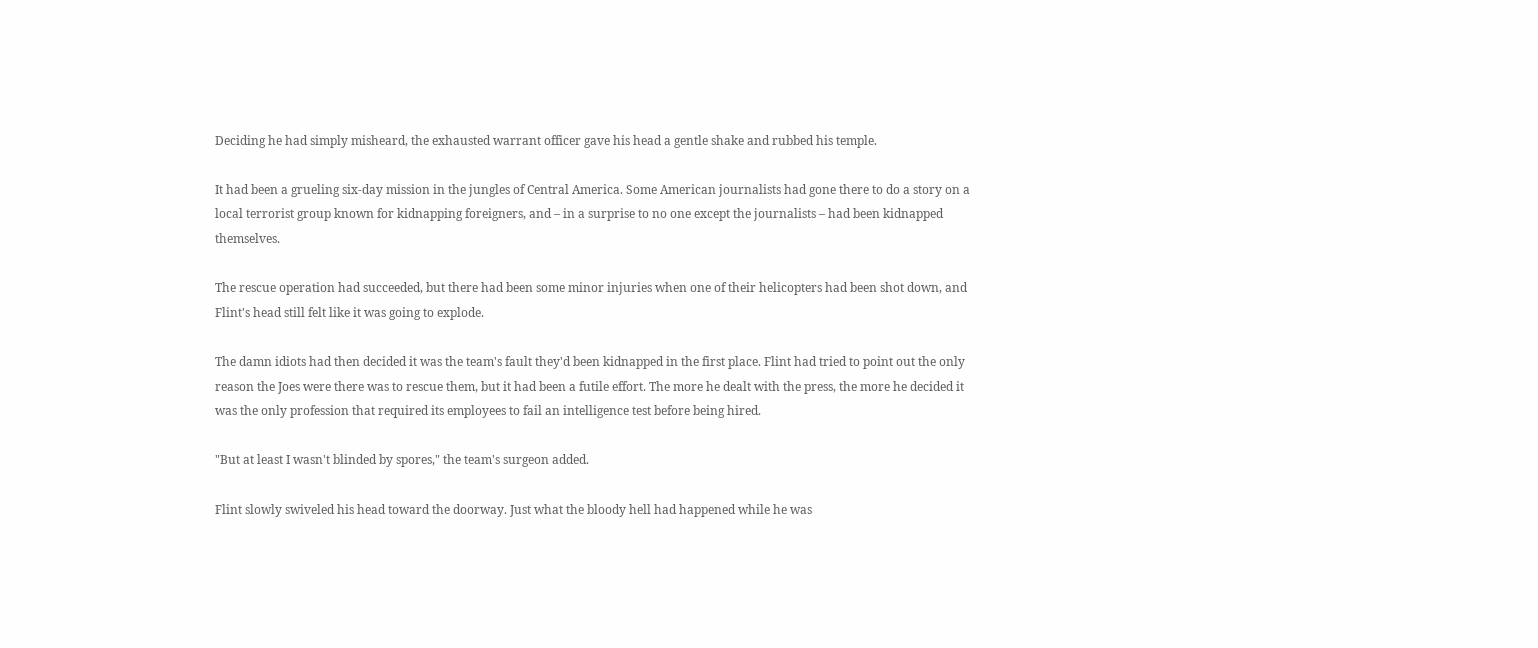Deciding he had simply misheard, the exhausted warrant officer gave his head a gentle shake and rubbed his temple.

It had been a grueling six-day mission in the jungles of Central America. Some American journalists had gone there to do a story on a local terrorist group known for kidnapping foreigners, and – in a surprise to no one except the journalists – had been kidnapped themselves.

The rescue operation had succeeded, but there had been some minor injuries when one of their helicopters had been shot down, and Flint's head still felt like it was going to explode.

The damn idiots had then decided it was the team's fault they'd been kidnapped in the first place. Flint had tried to point out the only reason the Joes were there was to rescue them, but it had been a futile effort. The more he dealt with the press, the more he decided it was the only profession that required its employees to fail an intelligence test before being hired.

"But at least I wasn't blinded by spores," the team's surgeon added.

Flint slowly swiveled his head toward the doorway. Just what the bloody hell had happened while he was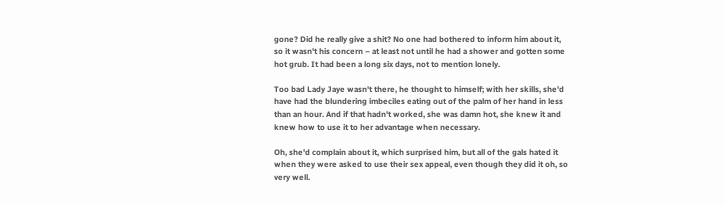gone? Did he really give a shit? No one had bothered to inform him about it, so it wasn't his concern – at least not until he had a shower and gotten some hot grub. It had been a long six days, not to mention lonely.

Too bad Lady Jaye wasn't there, he thought to himself; with her skills, she'd have had the blundering imbeciles eating out of the palm of her hand in less than an hour. And if that hadn't worked, she was damn hot, she knew it and knew how to use it to her advantage when necessary.

Oh, she'd complain about it, which surprised him, but all of the gals hated it when they were asked to use their sex appeal, even though they did it oh, so very well.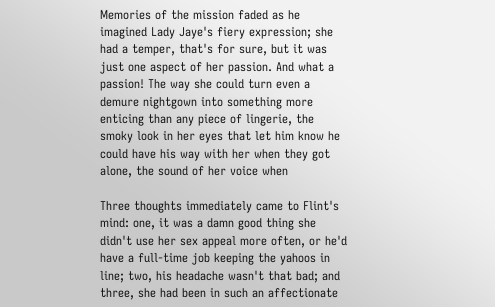Memories of the mission faded as he imagined Lady Jaye's fiery expression; she had a temper, that's for sure, but it was just one aspect of her passion. And what a passion! The way she could turn even a demure nightgown into something more enticing than any piece of lingerie, the smoky look in her eyes that let him know he could have his way with her when they got alone, the sound of her voice when

Three thoughts immediately came to Flint's mind: one, it was a damn good thing she didn't use her sex appeal more often, or he'd have a full-time job keeping the yahoos in line; two, his headache wasn't that bad; and three, she had been in such an affectionate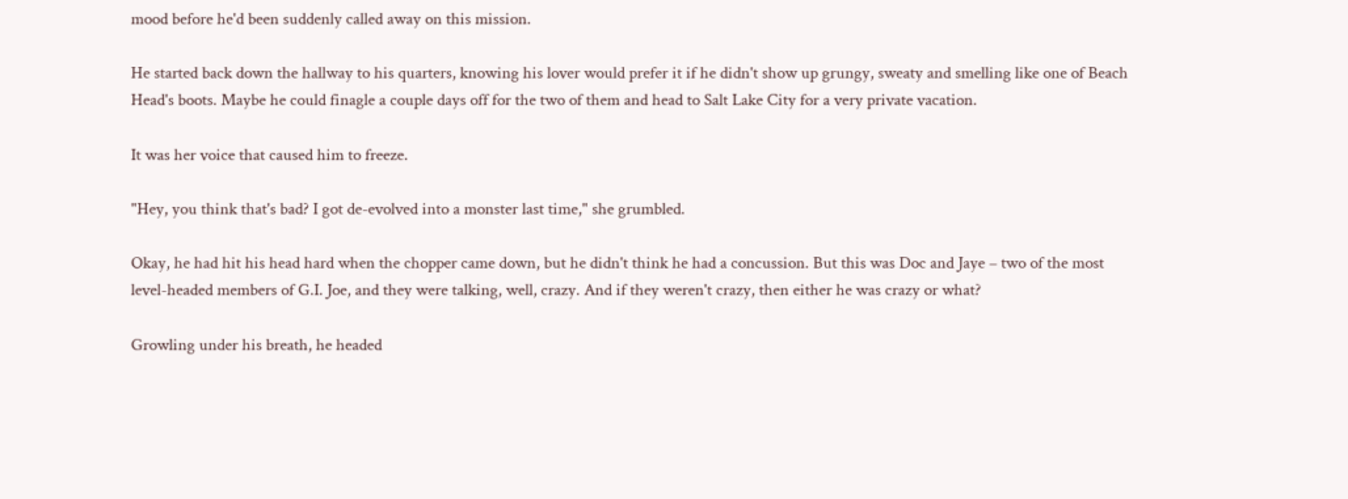mood before he'd been suddenly called away on this mission.

He started back down the hallway to his quarters, knowing his lover would prefer it if he didn't show up grungy, sweaty and smelling like one of Beach Head's boots. Maybe he could finagle a couple days off for the two of them and head to Salt Lake City for a very private vacation.

It was her voice that caused him to freeze.

"Hey, you think that's bad? I got de-evolved into a monster last time," she grumbled.

Okay, he had hit his head hard when the chopper came down, but he didn't think he had a concussion. But this was Doc and Jaye – two of the most level-headed members of G.I. Joe, and they were talking, well, crazy. And if they weren't crazy, then either he was crazy or what?

Growling under his breath, he headed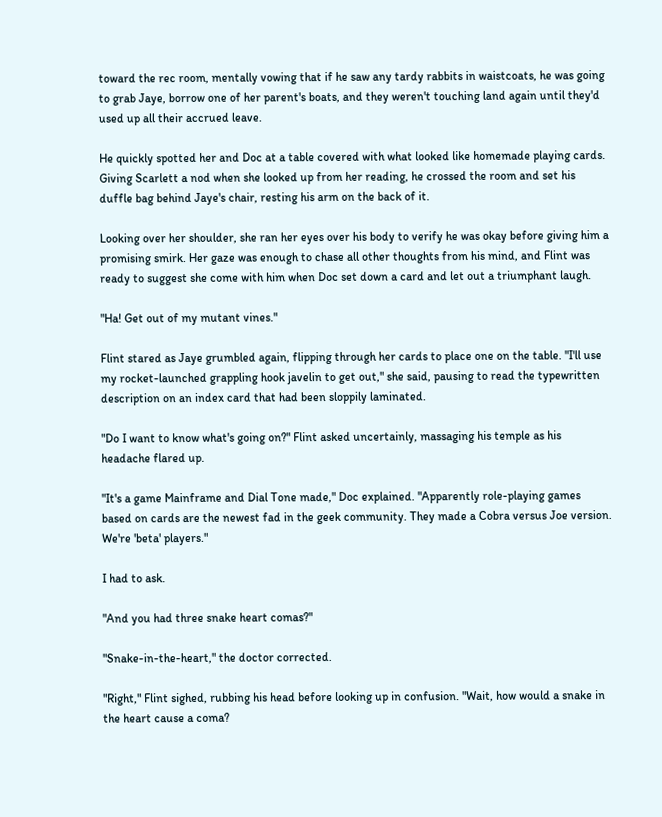toward the rec room, mentally vowing that if he saw any tardy rabbits in waistcoats, he was going to grab Jaye, borrow one of her parent's boats, and they weren't touching land again until they'd used up all their accrued leave.

He quickly spotted her and Doc at a table covered with what looked like homemade playing cards. Giving Scarlett a nod when she looked up from her reading, he crossed the room and set his duffle bag behind Jaye's chair, resting his arm on the back of it.

Looking over her shoulder, she ran her eyes over his body to verify he was okay before giving him a promising smirk. Her gaze was enough to chase all other thoughts from his mind, and Flint was ready to suggest she come with him when Doc set down a card and let out a triumphant laugh.

"Ha! Get out of my mutant vines."

Flint stared as Jaye grumbled again, flipping through her cards to place one on the table. "I'll use my rocket-launched grappling hook javelin to get out," she said, pausing to read the typewritten description on an index card that had been sloppily laminated.

"Do I want to know what's going on?" Flint asked uncertainly, massaging his temple as his headache flared up.

"It's a game Mainframe and Dial Tone made," Doc explained. "Apparently role-playing games based on cards are the newest fad in the geek community. They made a Cobra versus Joe version. We're 'beta' players."

I had to ask.

"And you had three snake heart comas?"

"Snake-in-the-heart," the doctor corrected.

"Right," Flint sighed, rubbing his head before looking up in confusion. "Wait, how would a snake in the heart cause a coma?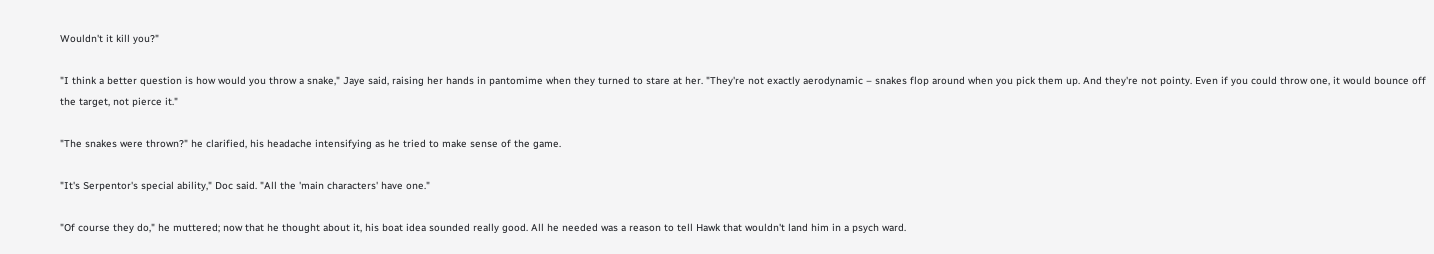Wouldn't it kill you?"

"I think a better question is how would you throw a snake," Jaye said, raising her hands in pantomime when they turned to stare at her. "They're not exactly aerodynamic – snakes flop around when you pick them up. And they're not pointy. Even if you could throw one, it would bounce off the target, not pierce it."

"The snakes were thrown?" he clarified, his headache intensifying as he tried to make sense of the game.

"It's Serpentor's special ability," Doc said. "All the 'main characters' have one."

"Of course they do," he muttered; now that he thought about it, his boat idea sounded really good. All he needed was a reason to tell Hawk that wouldn't land him in a psych ward.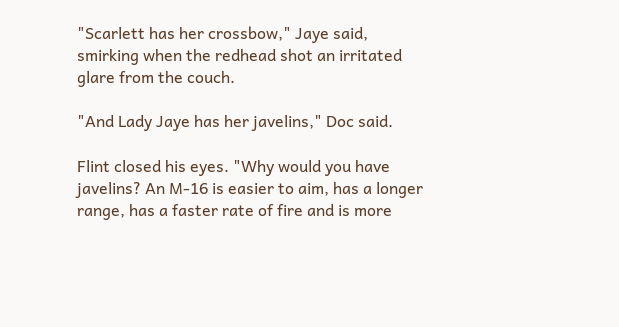"Scarlett has her crossbow," Jaye said, smirking when the redhead shot an irritated glare from the couch.

"And Lady Jaye has her javelins," Doc said.

Flint closed his eyes. "Why would you have javelins? An M-16 is easier to aim, has a longer range, has a faster rate of fire and is more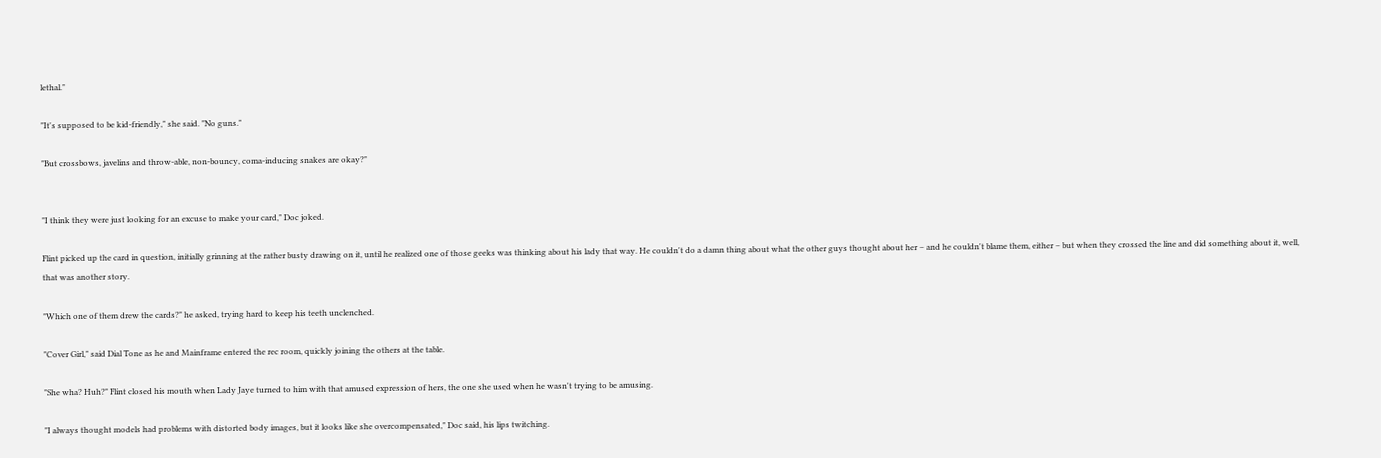lethal."

"It's supposed to be kid-friendly," she said. "No guns."

"But crossbows, javelins and throw-able, non-bouncy, coma-inducing snakes are okay?"


"I think they were just looking for an excuse to make your card," Doc joked.

Flint picked up the card in question, initially grinning at the rather busty drawing on it, until he realized one of those geeks was thinking about his lady that way. He couldn't do a damn thing about what the other guys thought about her – and he couldn't blame them, either – but when they crossed the line and did something about it, well, that was another story.

"Which one of them drew the cards?" he asked, trying hard to keep his teeth unclenched.

"Cover Girl," said Dial Tone as he and Mainframe entered the rec room, quickly joining the others at the table.

"She wha? Huh?" Flint closed his mouth when Lady Jaye turned to him with that amused expression of hers, the one she used when he wasn't trying to be amusing.

"I always thought models had problems with distorted body images, but it looks like she overcompensated," Doc said, his lips twitching.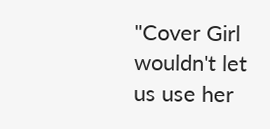"Cover Girl wouldn't let us use her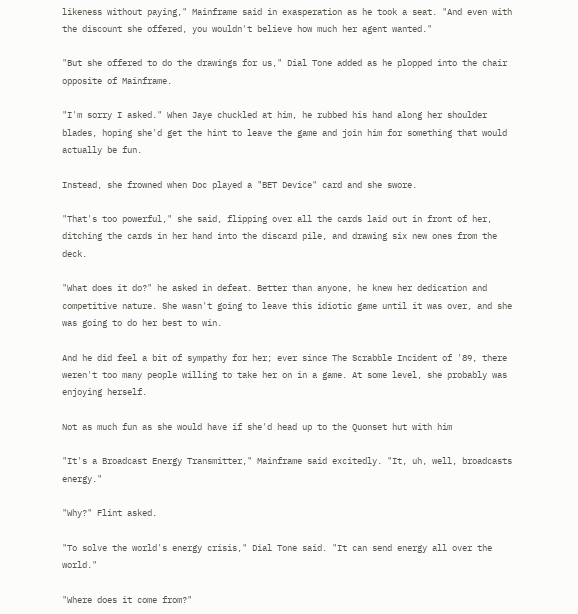likeness without paying," Mainframe said in exasperation as he took a seat. "And even with the discount she offered, you wouldn't believe how much her agent wanted."

"But she offered to do the drawings for us," Dial Tone added as he plopped into the chair opposite of Mainframe.

"I'm sorry I asked." When Jaye chuckled at him, he rubbed his hand along her shoulder blades, hoping she'd get the hint to leave the game and join him for something that would actually be fun.

Instead, she frowned when Doc played a "BET Device" card and she swore.

"That's too powerful," she said, flipping over all the cards laid out in front of her, ditching the cards in her hand into the discard pile, and drawing six new ones from the deck.

"What does it do?" he asked in defeat. Better than anyone, he knew her dedication and competitive nature. She wasn't going to leave this idiotic game until it was over, and she was going to do her best to win.

And he did feel a bit of sympathy for her; ever since The Scrabble Incident of '89, there weren't too many people willing to take her on in a game. At some level, she probably was enjoying herself.

Not as much fun as she would have if she'd head up to the Quonset hut with him

"It's a Broadcast Energy Transmitter," Mainframe said excitedly. "It, uh, well, broadcasts energy."

"Why?" Flint asked.

"To solve the world's energy crisis," Dial Tone said. "It can send energy all over the world."

"Where does it come from?"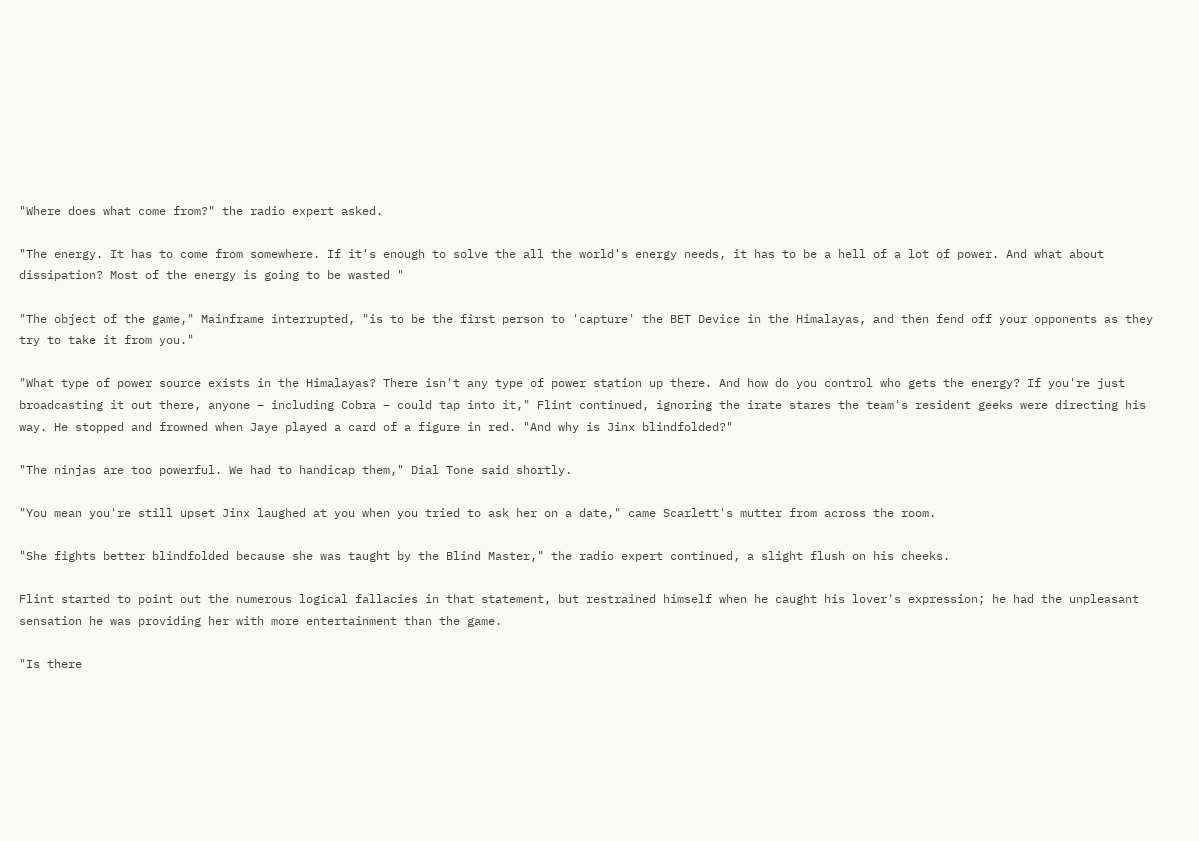"Where does what come from?" the radio expert asked.

"The energy. It has to come from somewhere. If it's enough to solve the all the world's energy needs, it has to be a hell of a lot of power. And what about dissipation? Most of the energy is going to be wasted "

"The object of the game," Mainframe interrupted, "is to be the first person to 'capture' the BET Device in the Himalayas, and then fend off your opponents as they try to take it from you."

"What type of power source exists in the Himalayas? There isn't any type of power station up there. And how do you control who gets the energy? If you're just broadcasting it out there, anyone – including Cobra – could tap into it," Flint continued, ignoring the irate stares the team's resident geeks were directing his way. He stopped and frowned when Jaye played a card of a figure in red. "And why is Jinx blindfolded?"

"The ninjas are too powerful. We had to handicap them," Dial Tone said shortly.

"You mean you're still upset Jinx laughed at you when you tried to ask her on a date," came Scarlett's mutter from across the room.

"She fights better blindfolded because she was taught by the Blind Master," the radio expert continued, a slight flush on his cheeks.

Flint started to point out the numerous logical fallacies in that statement, but restrained himself when he caught his lover's expression; he had the unpleasant sensation he was providing her with more entertainment than the game.

"Is there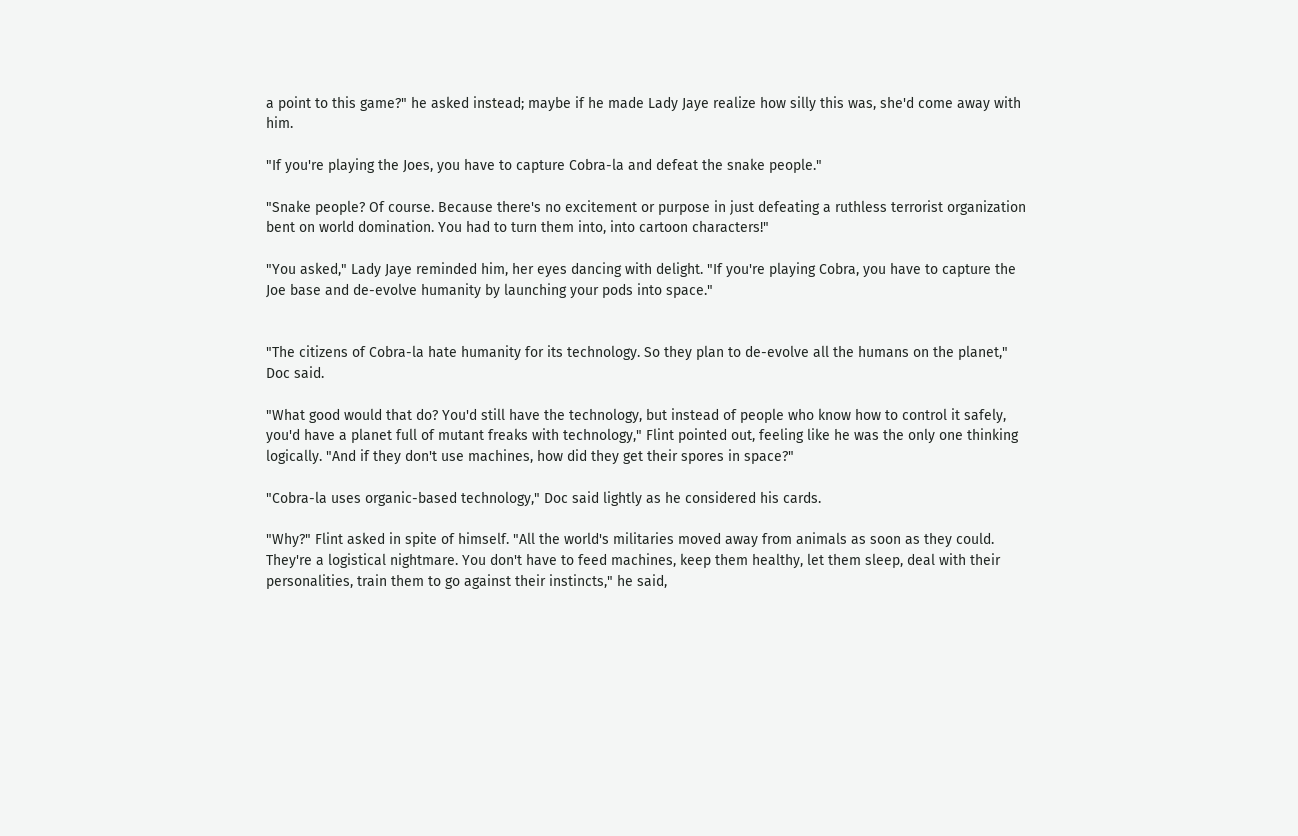a point to this game?" he asked instead; maybe if he made Lady Jaye realize how silly this was, she'd come away with him.

"If you're playing the Joes, you have to capture Cobra-la and defeat the snake people."

"Snake people? Of course. Because there's no excitement or purpose in just defeating a ruthless terrorist organization bent on world domination. You had to turn them into, into cartoon characters!"

"You asked," Lady Jaye reminded him, her eyes dancing with delight. "If you're playing Cobra, you have to capture the Joe base and de-evolve humanity by launching your pods into space."


"The citizens of Cobra-la hate humanity for its technology. So they plan to de-evolve all the humans on the planet," Doc said.

"What good would that do? You'd still have the technology, but instead of people who know how to control it safely, you'd have a planet full of mutant freaks with technology," Flint pointed out, feeling like he was the only one thinking logically. "And if they don't use machines, how did they get their spores in space?"

"Cobra-la uses organic-based technology," Doc said lightly as he considered his cards.

"Why?" Flint asked in spite of himself. "All the world's militaries moved away from animals as soon as they could. They're a logistical nightmare. You don't have to feed machines, keep them healthy, let them sleep, deal with their personalities, train them to go against their instincts," he said,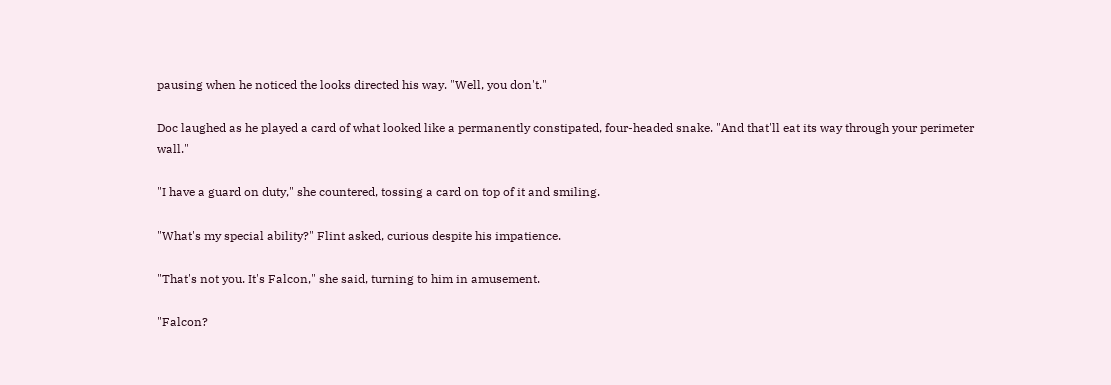pausing when he noticed the looks directed his way. "Well, you don't."

Doc laughed as he played a card of what looked like a permanently constipated, four-headed snake. "And that'll eat its way through your perimeter wall."

"I have a guard on duty," she countered, tossing a card on top of it and smiling.

"What's my special ability?" Flint asked, curious despite his impatience.

"That's not you. It's Falcon," she said, turning to him in amusement.

"Falcon?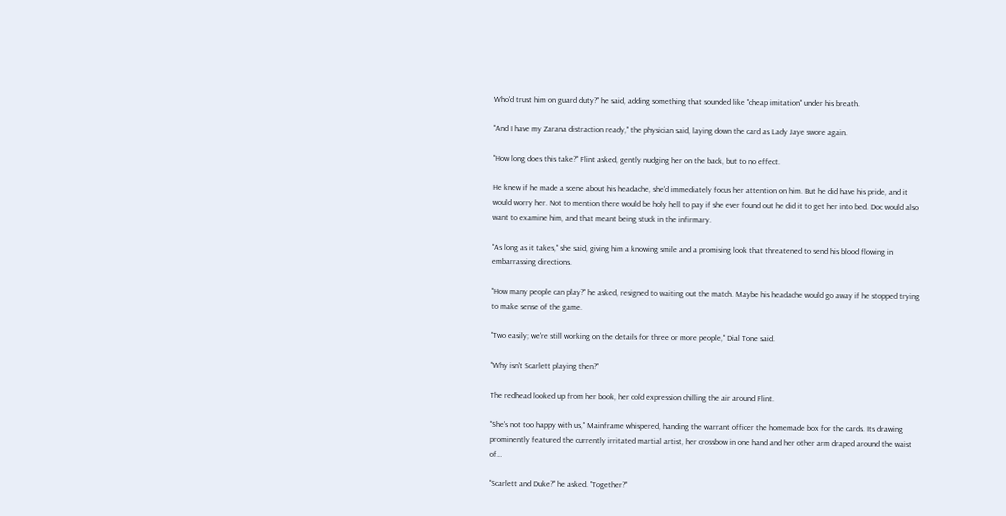Who'd trust him on guard duty?" he said, adding something that sounded like "cheap imitation" under his breath.

"And I have my Zarana distraction ready," the physician said, laying down the card as Lady Jaye swore again.

"How long does this take?" Flint asked, gently nudging her on the back, but to no effect.

He knew if he made a scene about his headache, she'd immediately focus her attention on him. But he did have his pride, and it would worry her. Not to mention there would be holy hell to pay if she ever found out he did it to get her into bed. Doc would also want to examine him, and that meant being stuck in the infirmary.

"As long as it takes," she said, giving him a knowing smile and a promising look that threatened to send his blood flowing in embarrassing directions.

"How many people can play?" he asked, resigned to waiting out the match. Maybe his headache would go away if he stopped trying to make sense of the game.

"Two easily; we're still working on the details for three or more people," Dial Tone said.

"Why isn't Scarlett playing then?"

The redhead looked up from her book, her cold expression chilling the air around Flint.

"She's not too happy with us," Mainframe whispered, handing the warrant officer the homemade box for the cards. Its drawing prominently featured the currently irritated martial artist, her crossbow in one hand and her other arm draped around the waist of…

"Scarlett and Duke?" he asked. "Together?"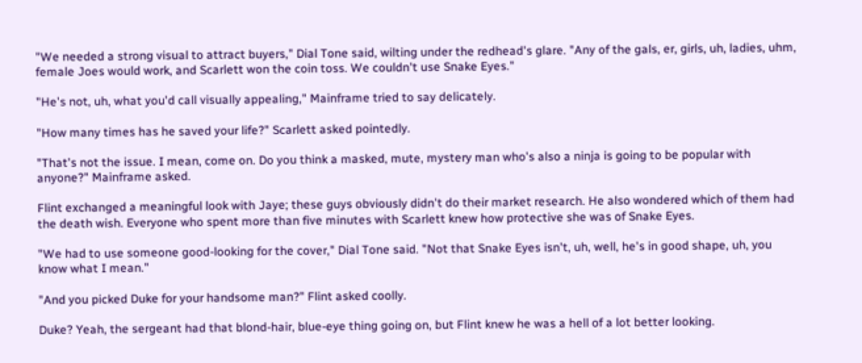"We needed a strong visual to attract buyers," Dial Tone said, wilting under the redhead's glare. "Any of the gals, er, girls, uh, ladies, uhm, female Joes would work, and Scarlett won the coin toss. We couldn't use Snake Eyes."

"He's not, uh, what you'd call visually appealing," Mainframe tried to say delicately.

"How many times has he saved your life?" Scarlett asked pointedly.

"That's not the issue. I mean, come on. Do you think a masked, mute, mystery man who's also a ninja is going to be popular with anyone?" Mainframe asked.

Flint exchanged a meaningful look with Jaye; these guys obviously didn't do their market research. He also wondered which of them had the death wish. Everyone who spent more than five minutes with Scarlett knew how protective she was of Snake Eyes.

"We had to use someone good-looking for the cover," Dial Tone said. "Not that Snake Eyes isn't, uh, well, he's in good shape, uh, you know what I mean."

"And you picked Duke for your handsome man?" Flint asked coolly.

Duke? Yeah, the sergeant had that blond-hair, blue-eye thing going on, but Flint knew he was a hell of a lot better looking.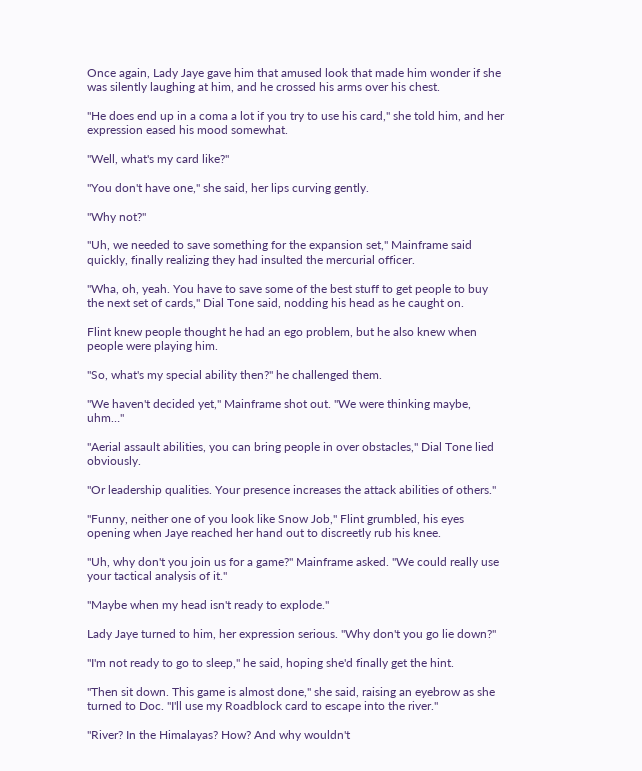Once again, Lady Jaye gave him that amused look that made him wonder if she was silently laughing at him, and he crossed his arms over his chest.

"He does end up in a coma a lot if you try to use his card," she told him, and her expression eased his mood somewhat.

"Well, what's my card like?"

"You don't have one," she said, her lips curving gently.

"Why not?"

"Uh, we needed to save something for the expansion set," Mainframe said quickly, finally realizing they had insulted the mercurial officer.

"Wha, oh, yeah. You have to save some of the best stuff to get people to buy the next set of cards," Dial Tone said, nodding his head as he caught on.

Flint knew people thought he had an ego problem, but he also knew when people were playing him.

"So, what's my special ability then?" he challenged them.

"We haven't decided yet," Mainframe shot out. "We were thinking maybe, uhm…"

"Aerial assault abilities, you can bring people in over obstacles," Dial Tone lied obviously.

"Or leadership qualities. Your presence increases the attack abilities of others."

"Funny, neither one of you look like Snow Job," Flint grumbled, his eyes opening when Jaye reached her hand out to discreetly rub his knee.

"Uh, why don't you join us for a game?" Mainframe asked. "We could really use your tactical analysis of it."

"Maybe when my head isn't ready to explode."

Lady Jaye turned to him, her expression serious. "Why don't you go lie down?"

"I'm not ready to go to sleep," he said, hoping she'd finally get the hint.

"Then sit down. This game is almost done," she said, raising an eyebrow as she turned to Doc. "I'll use my Roadblock card to escape into the river."

"River? In the Himalayas? How? And why wouldn't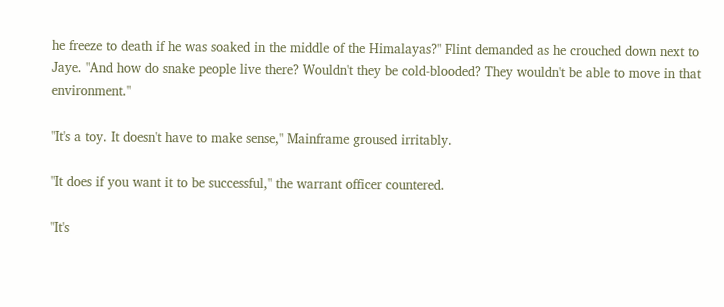he freeze to death if he was soaked in the middle of the Himalayas?" Flint demanded as he crouched down next to Jaye. "And how do snake people live there? Wouldn't they be cold-blooded? They wouldn't be able to move in that environment."

"It's a toy. It doesn't have to make sense," Mainframe groused irritably.

"It does if you want it to be successful," the warrant officer countered.

"It's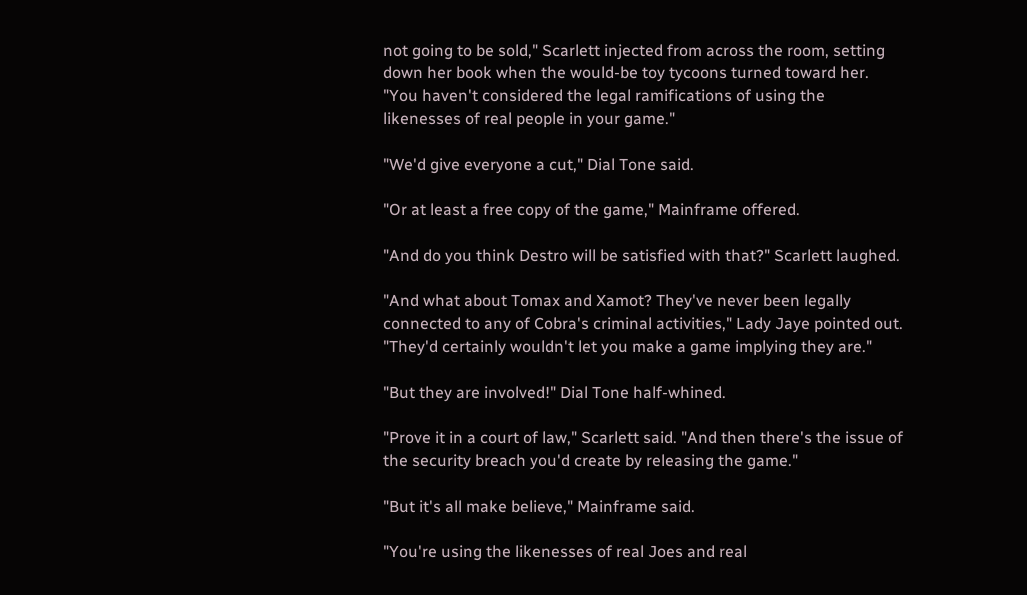not going to be sold," Scarlett injected from across the room, setting down her book when the would-be toy tycoons turned toward her. "You haven't considered the legal ramifications of using the likenesses of real people in your game."

"We'd give everyone a cut," Dial Tone said.

"Or at least a free copy of the game," Mainframe offered.

"And do you think Destro will be satisfied with that?" Scarlett laughed.

"And what about Tomax and Xamot? They've never been legally connected to any of Cobra's criminal activities," Lady Jaye pointed out. "They'd certainly wouldn't let you make a game implying they are."

"But they are involved!" Dial Tone half-whined.

"Prove it in a court of law," Scarlett said. "And then there's the issue of the security breach you'd create by releasing the game."

"But it's all make believe," Mainframe said.

"You're using the likenesses of real Joes and real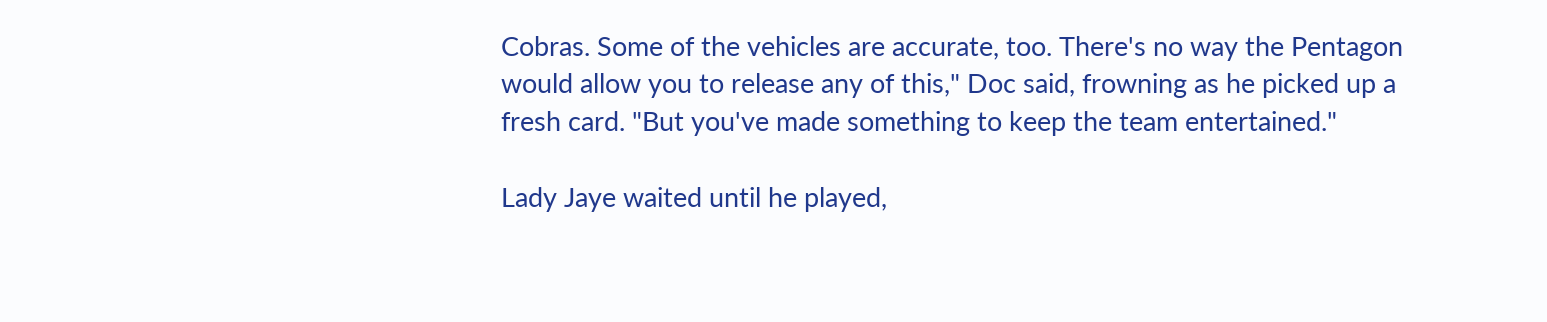Cobras. Some of the vehicles are accurate, too. There's no way the Pentagon would allow you to release any of this," Doc said, frowning as he picked up a fresh card. "But you've made something to keep the team entertained."

Lady Jaye waited until he played,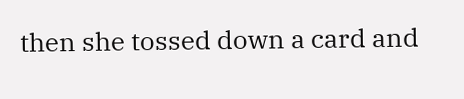then she tossed down a card and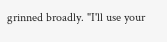grinned broadly. "I'll use your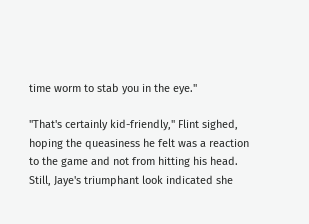time worm to stab you in the eye."

"That's certainly kid-friendly," Flint sighed, hoping the queasiness he felt was a reaction to the game and not from hitting his head. Still, Jaye's triumphant look indicated she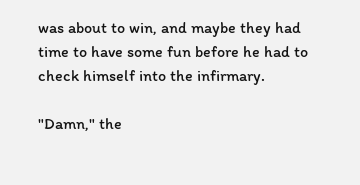was about to win, and maybe they had time to have some fun before he had to check himself into the infirmary.

"Damn," the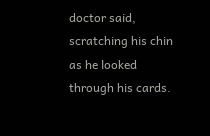doctor said, scratching his chin as he looked through his cards.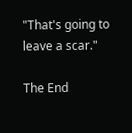"That's going to leave a scar."

The End